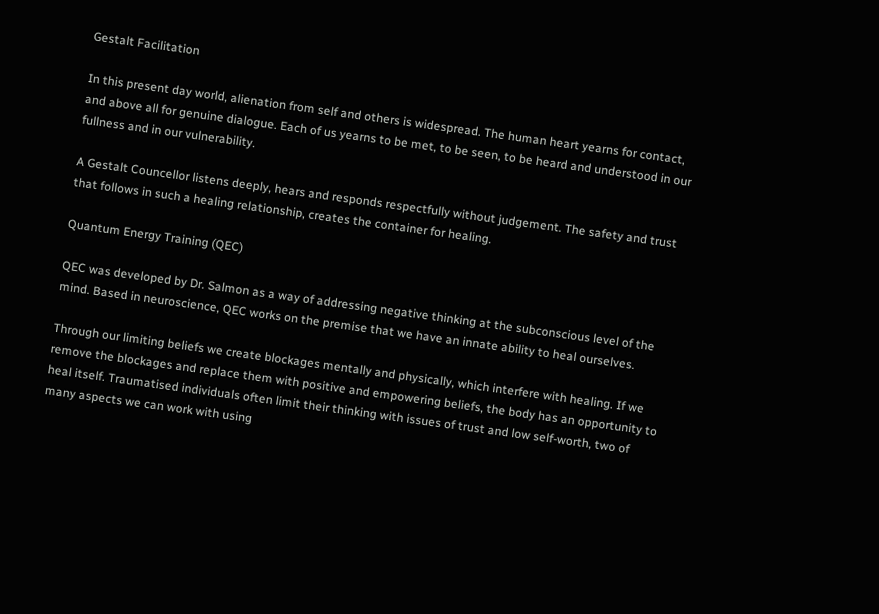Gestalt Facilitation

In this present day world, alienation from self and others is widespread. The human heart yearns for contact, and above all for genuine dialogue. Each of us yearns to be met, to be seen, to be heard and understood in our fullness and in our vulnerability.

A Gestalt Councellor listens deeply, hears and responds respectfully without judgement. The safety and trust that follows in such a healing relationship, creates the container for healing.

Quantum Energy Training (QEC)

QEC was developed by Dr. Salmon as a way of addressing negative thinking at the subconscious level of the mind. Based in neuroscience, QEC works on the premise that we have an innate ability to heal ourselves.

Through our limiting beliefs we create blockages mentally and physically, which interfere with healing. If we remove the blockages and replace them with positive and empowering beliefs, the body has an opportunity to heal itself. Traumatised individuals often limit their thinking with issues of trust and low self-worth, two of many aspects we can work with using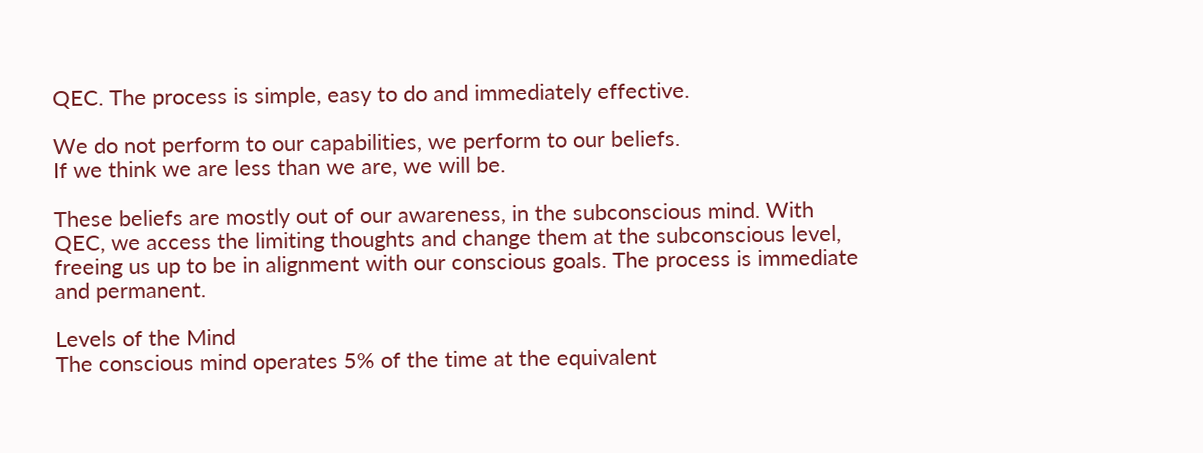QEC. The process is simple, easy to do and immediately effective.

We do not perform to our capabilities, we perform to our beliefs.
If we think we are less than we are, we will be.

These beliefs are mostly out of our awareness, in the subconscious mind. With QEC, we access the limiting thoughts and change them at the subconscious level, freeing us up to be in alignment with our conscious goals. The process is immediate and permanent.

Levels of the Mind
The conscious mind operates 5% of the time at the equivalent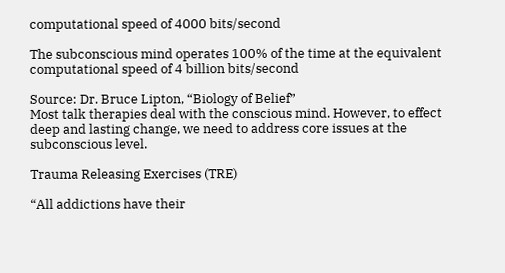computational speed of 4000 bits/second

The subconscious mind operates 100% of the time at the equivalent computational speed of 4 billion bits/second

Source: Dr. Bruce Lipton, “Biology of Belief”
Most talk therapies deal with the conscious mind. However, to effect deep and lasting change, we need to address core issues at the subconscious level.

Trauma Releasing Exercises (TRE)

“All addictions have their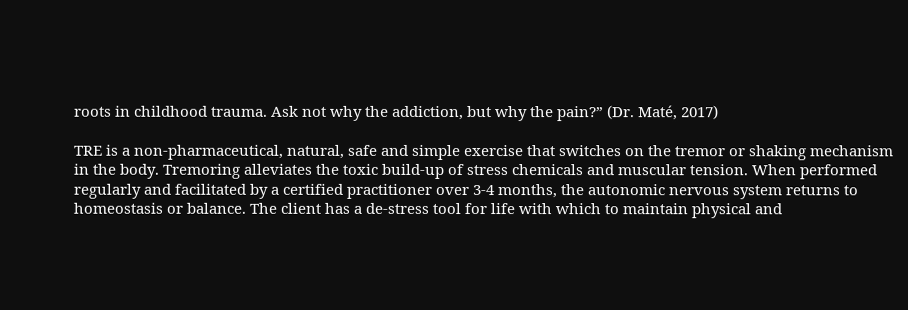roots in childhood trauma. Ask not why the addiction, but why the pain?” (Dr. Maté, 2017)

TRE is a non-pharmaceutical, natural, safe and simple exercise that switches on the tremor or shaking mechanism in the body. Tremoring alleviates the toxic build-up of stress chemicals and muscular tension. When performed regularly and facilitated by a certified practitioner over 3-4 months, the autonomic nervous system returns to homeostasis or balance. The client has a de-stress tool for life with which to maintain physical and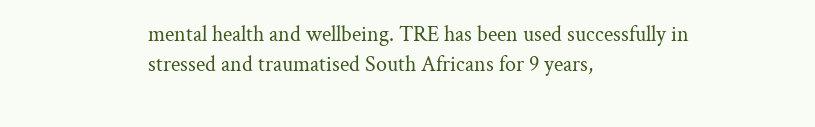mental health and wellbeing. TRE has been used successfully in stressed and traumatised South Africans for 9 years,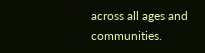across all ages and communities.